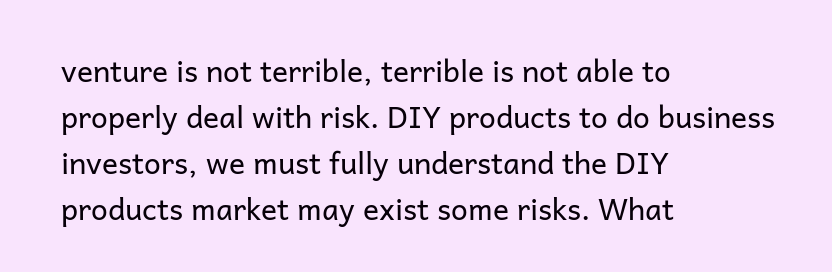venture is not terrible, terrible is not able to properly deal with risk. DIY products to do business investors, we must fully understand the DIY products market may exist some risks. What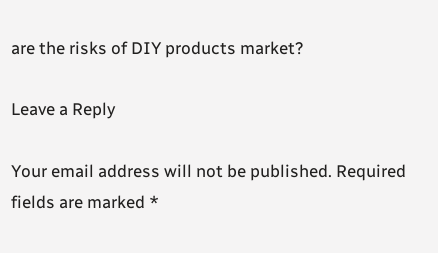are the risks of DIY products market?

Leave a Reply

Your email address will not be published. Required fields are marked *